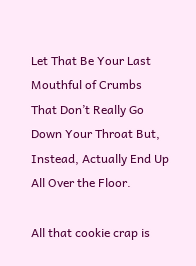Let That Be Your Last Mouthful of Crumbs That Don’t Really Go Down Your Throat But, Instead, Actually End Up All Over the Floor.

All that cookie crap is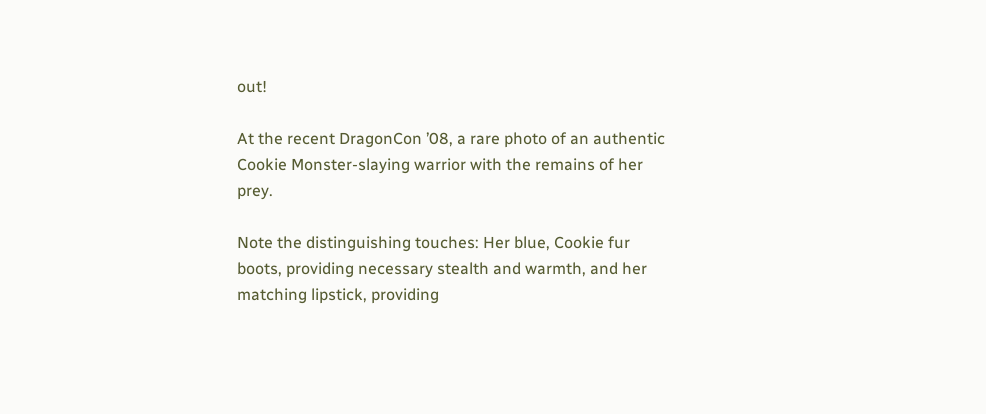out!

At the recent DragonCon ’08, a rare photo of an authentic Cookie Monster-slaying warrior with the remains of her prey.

Note the distinguishing touches: Her blue, Cookie fur boots, providing necessary stealth and warmth, and her matching lipstick, providing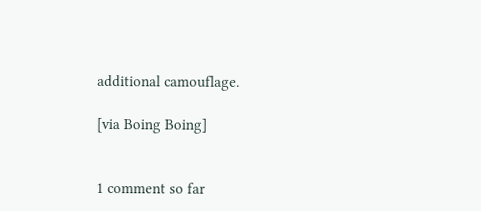additional camouflage.

[via Boing Boing]


1 comment so far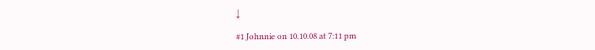↓

#1 Johnnie on 10.10.08 at 7:11 pm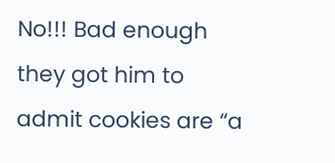No!!! Bad enough they got him to admit cookies are “a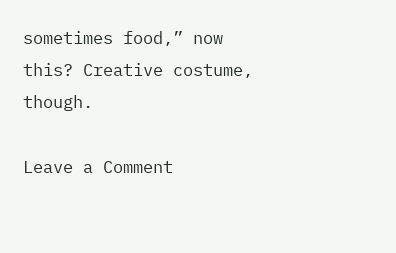sometimes food,” now this? Creative costume, though.

Leave a Comment